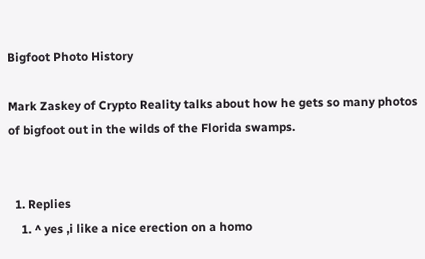Bigfoot Photo History

Mark Zaskey of Crypto Reality talks about how he gets so many photos of bigfoot out in the wilds of the Florida swamps.


  1. Replies
    1. ^ yes ,i like a nice erection on a homo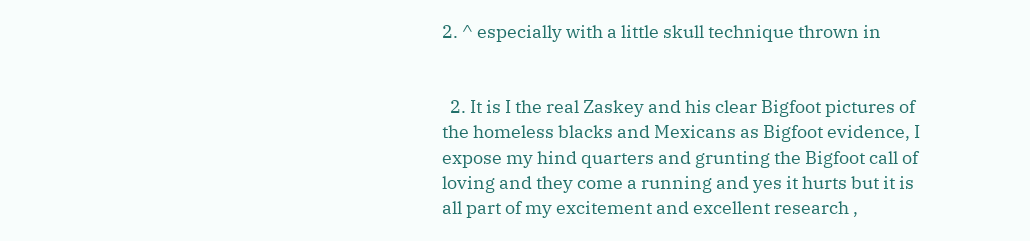2. ^ especially with a little skull technique thrown in


  2. It is I the real Zaskey and his clear Bigfoot pictures of the homeless blacks and Mexicans as Bigfoot evidence, I expose my hind quarters and grunting the Bigfoot call of loving and they come a running and yes it hurts but it is all part of my excitement and excellent research ,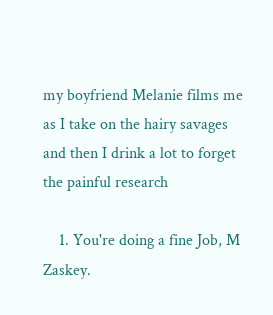my boyfriend Melanie films me as I take on the hairy savages and then I drink a lot to forget the painful research

    1. You're doing a fine Job, M Zaskey.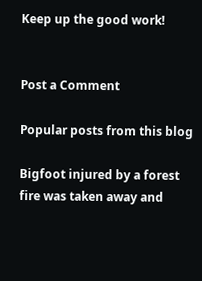Keep up the good work!


Post a Comment

Popular posts from this blog

Bigfoot injured by a forest fire was taken away and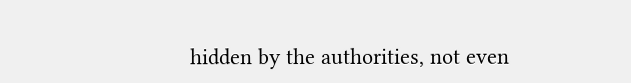hidden by the authorities, not even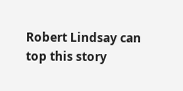Robert Lindsay can top this story